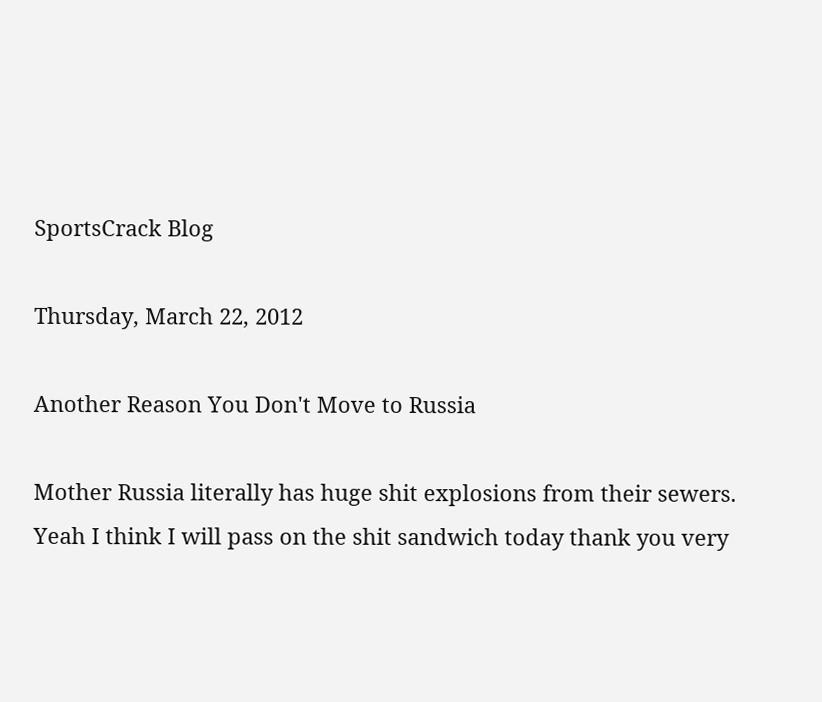SportsCrack Blog

Thursday, March 22, 2012

Another Reason You Don't Move to Russia

Mother Russia literally has huge shit explosions from their sewers. Yeah I think I will pass on the shit sandwich today thank you very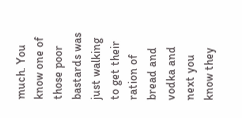much. You know one of those poor bastards was just walking to get their ration of bread and vodka and next you know they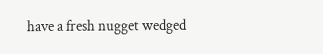have a fresh nugget wedged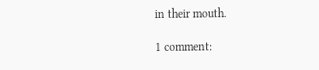in their mouth.

1 comment: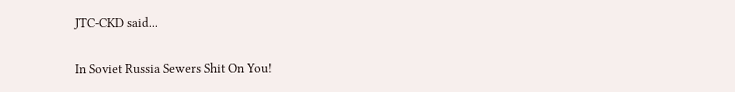JTC-CKD said...

In Soviet Russia Sewers Shit On You!